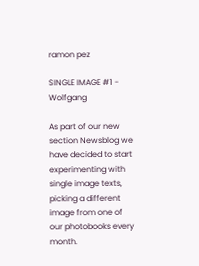ramon pez

SINGLE IMAGE #1 - Wolfgang

As part of our new section Newsblog we have decided to start experimenting with single image texts, picking a different image from one of our photobooks every month.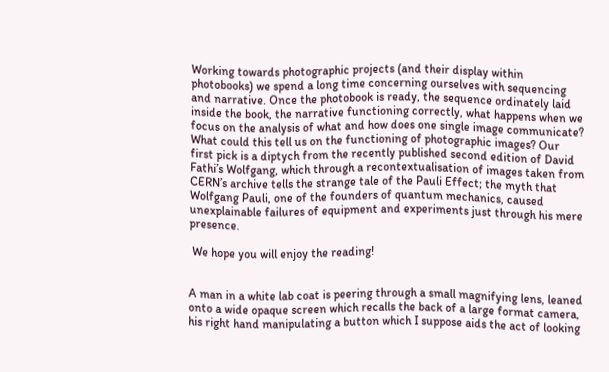Working towards photographic projects (and their display within photobooks) we spend a long time concerning ourselves with sequencing and narrative. Once the photobook is ready, the sequence ordinately laid inside the book, the narrative functioning correctly, what happens when we focus on the analysis of what and how does one single image communicate? What could this tell us on the functioning of photographic images? Our first pick is a diptych from the recently published second edition of David Fathi’s Wolfgang, which through a recontextualisation of images taken from CERN’s archive tells the strange tale of the Pauli Effect; the myth that Wolfgang Pauli, one of the founders of quantum mechanics, caused unexplainable failures of equipment and experiments just through his mere presence.

 We hope you will enjoy the reading!


A man in a white lab coat is peering through a small magnifying lens, leaned onto a wide opaque screen which recalls the back of a large format camera, his right hand manipulating a button which I suppose aids the act of looking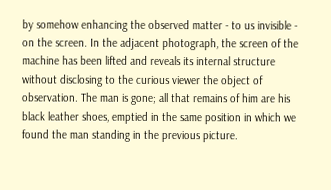by somehow enhancing the observed matter - to us invisible - on the screen. In the adjacent photograph, the screen of the machine has been lifted and reveals its internal structure without disclosing to the curious viewer the object of observation. The man is gone; all that remains of him are his black leather shoes, emptied in the same position in which we found the man standing in the previous picture.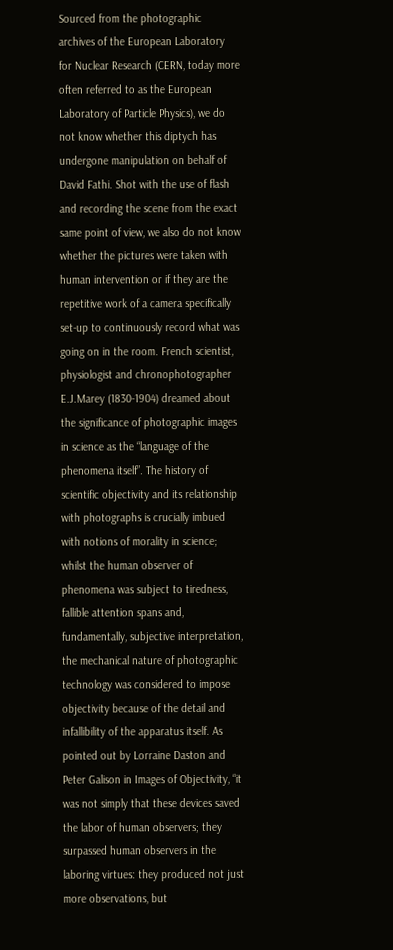Sourced from the photographic archives of the European Laboratory for Nuclear Research (CERN, today more often referred to as the European Laboratory of Particle Physics), we do not know whether this diptych has undergone manipulation on behalf of David Fathi. Shot with the use of flash and recording the scene from the exact same point of view, we also do not know whether the pictures were taken with human intervention or if they are the repetitive work of a camera specifically set-up to continuously record what was going on in the room. French scientist, physiologist and chronophotographer E.J.Marey (1830-1904) dreamed about the significance of photographic images in science as the “language of the phenomena itself”. The history of scientific objectivity and its relationship with photographs is crucially imbued with notions of morality in science; whilst the human observer of phenomena was subject to tiredness, fallible attention spans and, fundamentally, subjective interpretation, the mechanical nature of photographic technology was considered to impose objectivity because of the detail and infallibility of the apparatus itself. As pointed out by Lorraine Daston and Peter Galison in Images of Objectivity, “it was not simply that these devices saved the labor of human observers; they surpassed human observers in the laboring virtues: they produced not just more observations, but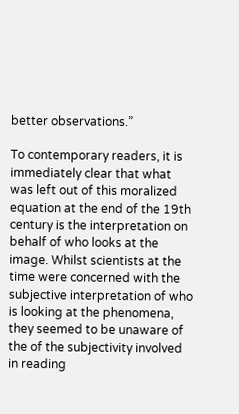better observations.”

To contemporary readers, it is immediately clear that what was left out of this moralized equation at the end of the 19th century is the interpretation on behalf of who looks at the image. Whilst scientists at the time were concerned with the subjective interpretation of who is looking at the phenomena, they seemed to be unaware of the of the subjectivity involved in reading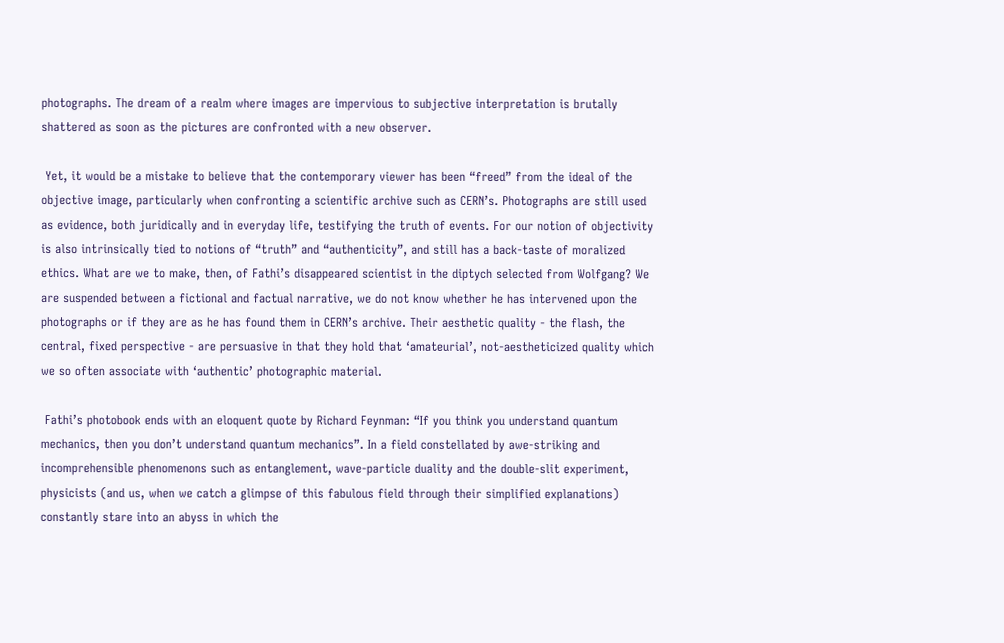photographs. The dream of a realm where images are impervious to subjective interpretation is brutally shattered as soon as the pictures are confronted with a new observer.

 Yet, it would be a mistake to believe that the contemporary viewer has been “freed” from the ideal of the objective image, particularly when confronting a scientific archive such as CERN’s. Photographs are still used as evidence, both juridically and in everyday life, testifying the truth of events. For our notion of objectivity is also intrinsically tied to notions of “truth” and “authenticity”, and still has a back-taste of moralized ethics. What are we to make, then, of Fathi’s disappeared scientist in the diptych selected from Wolfgang? We are suspended between a fictional and factual narrative, we do not know whether he has intervened upon the photographs or if they are as he has found them in CERN’s archive. Their aesthetic quality - the flash, the central, fixed perspective - are persuasive in that they hold that ‘amateurial’, not-aestheticized quality which we so often associate with ‘authentic’ photographic material.

 Fathi’s photobook ends with an eloquent quote by Richard Feynman: “If you think you understand quantum mechanics, then you don’t understand quantum mechanics”. In a field constellated by awe-striking and incomprehensible phenomenons such as entanglement, wave-particle duality and the double-slit experiment, physicists (and us, when we catch a glimpse of this fabulous field through their simplified explanations) constantly stare into an abyss in which the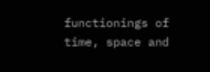functionings of time, space and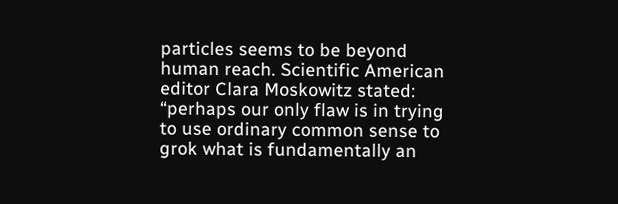particles seems to be beyond human reach. Scientific American editor Clara Moskowitz stated: “perhaps our only flaw is in trying to use ordinary common sense to grok what is fundamentally an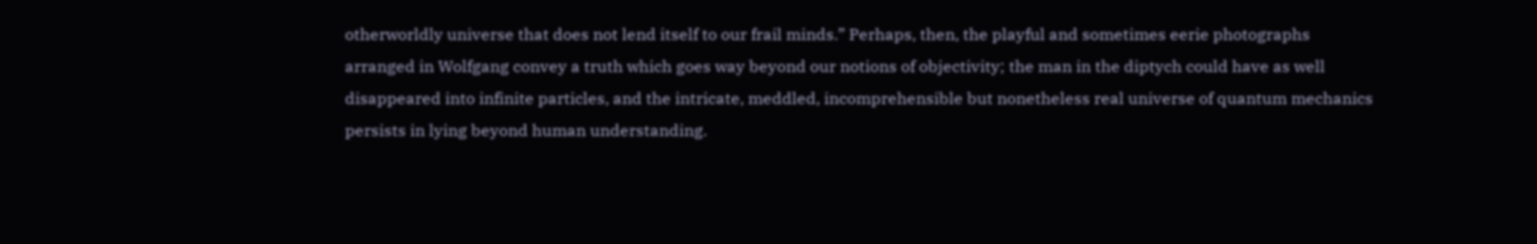otherworldly universe that does not lend itself to our frail minds.” Perhaps, then, the playful and sometimes eerie photographs arranged in Wolfgang convey a truth which goes way beyond our notions of objectivity; the man in the diptych could have as well disappeared into infinite particles, and the intricate, meddled, incomprehensible but nonetheless real universe of quantum mechanics persists in lying beyond human understanding.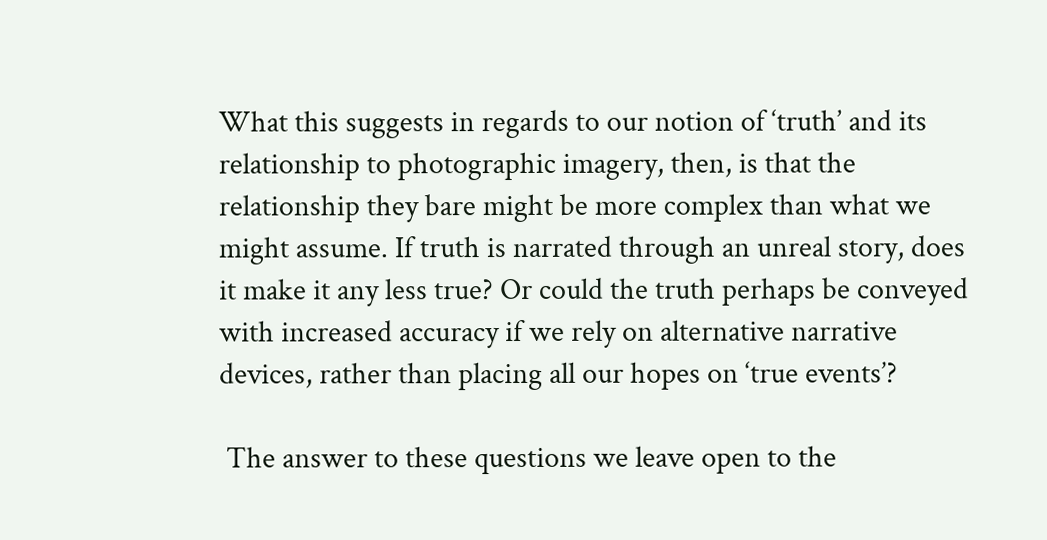What this suggests in regards to our notion of ‘truth’ and its relationship to photographic imagery, then, is that the relationship they bare might be more complex than what we might assume. If truth is narrated through an unreal story, does it make it any less true? Or could the truth perhaps be conveyed with increased accuracy if we rely on alternative narrative devices, rather than placing all our hopes on ‘true events’?

 The answer to these questions we leave open to the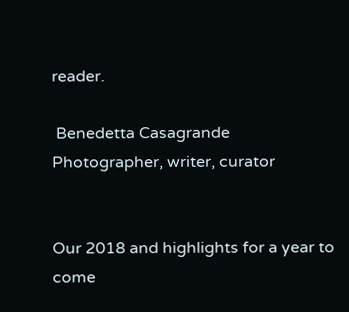reader.

 Benedetta Casagrande
Photographer, writer, curator


Our 2018 and highlights for a year to come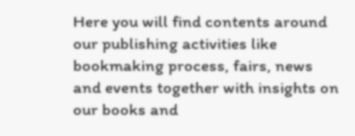Here you will find contents around our publishing activities like bookmaking process, fairs, news and events together with insights on our books and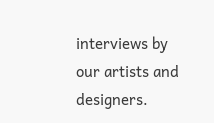interviews by our artists and designers.